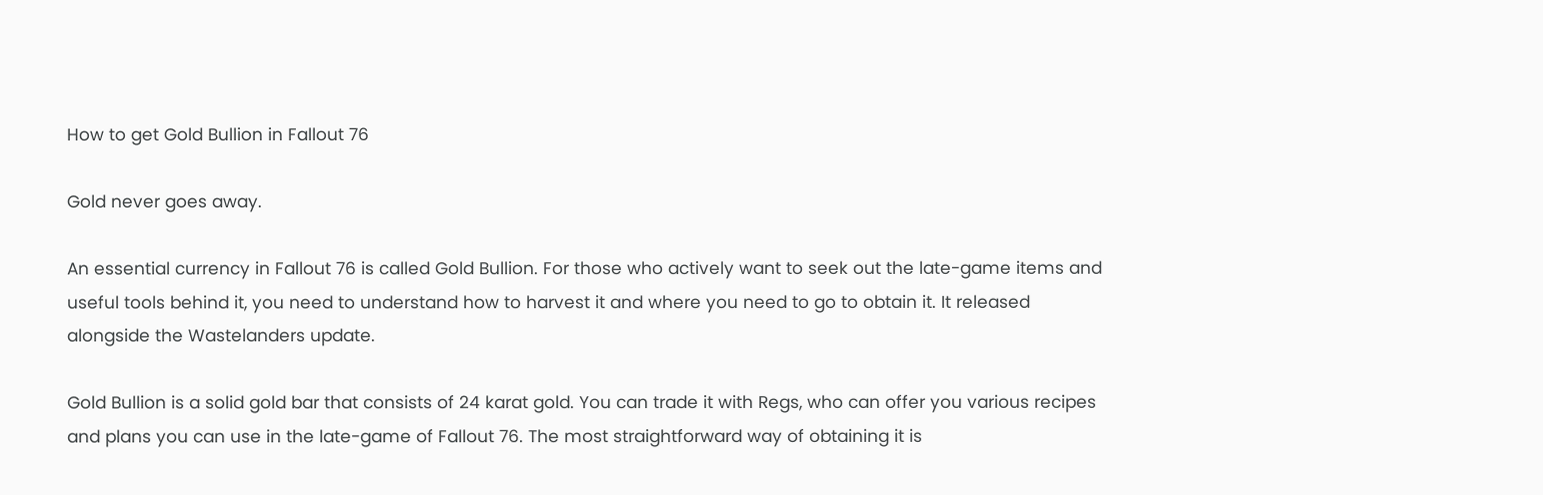How to get Gold Bullion in Fallout 76

Gold never goes away.

An essential currency in Fallout 76 is called Gold Bullion. For those who actively want to seek out the late-game items and useful tools behind it, you need to understand how to harvest it and where you need to go to obtain it. It released alongside the Wastelanders update.

Gold Bullion is a solid gold bar that consists of 24 karat gold. You can trade it with Regs, who can offer you various recipes and plans you can use in the late-game of Fallout 76. The most straightforward way of obtaining it is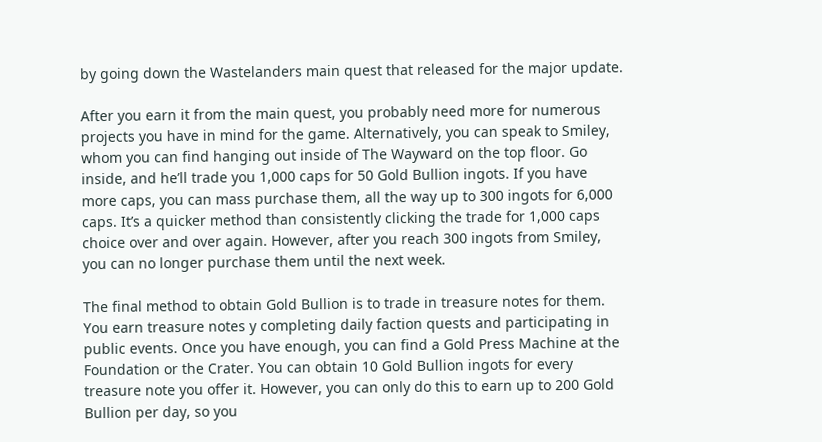by going down the Wastelanders main quest that released for the major update.

After you earn it from the main quest, you probably need more for numerous projects you have in mind for the game. Alternatively, you can speak to Smiley, whom you can find hanging out inside of The Wayward on the top floor. Go inside, and he’ll trade you 1,000 caps for 50 Gold Bullion ingots. If you have more caps, you can mass purchase them, all the way up to 300 ingots for 6,000 caps. It’s a quicker method than consistently clicking the trade for 1,000 caps choice over and over again. However, after you reach 300 ingots from Smiley, you can no longer purchase them until the next week.

The final method to obtain Gold Bullion is to trade in treasure notes for them. You earn treasure notes y completing daily faction quests and participating in public events. Once you have enough, you can find a Gold Press Machine at the Foundation or the Crater. You can obtain 10 Gold Bullion ingots for every treasure note you offer it. However, you can only do this to earn up to 200 Gold Bullion per day, so you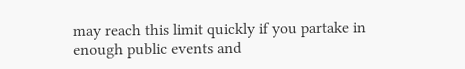may reach this limit quickly if you partake in enough public events and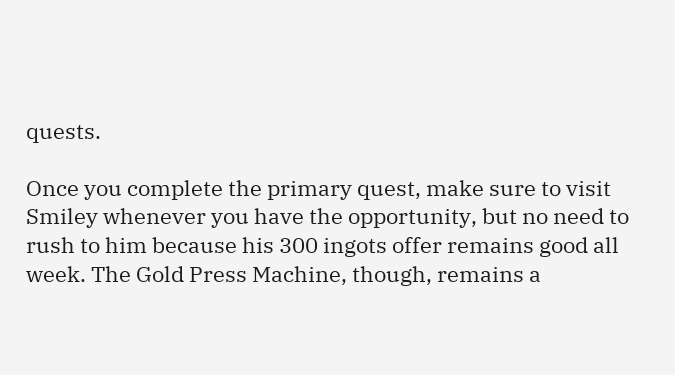quests.

Once you complete the primary quest, make sure to visit Smiley whenever you have the opportunity, but no need to rush to him because his 300 ingots offer remains good all week. The Gold Press Machine, though, remains a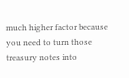much higher factor because you need to turn those treasury notes into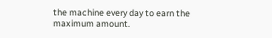the machine every day to earn the maximum amount.